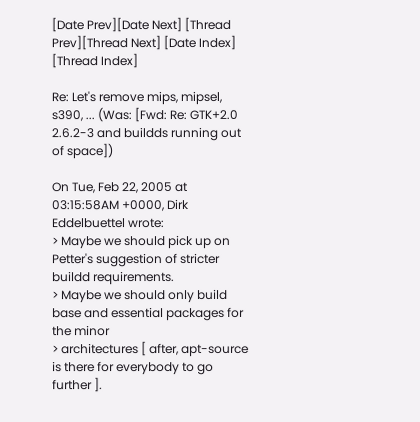[Date Prev][Date Next] [Thread Prev][Thread Next] [Date Index] [Thread Index]

Re: Let's remove mips, mipsel, s390, ... (Was: [Fwd: Re: GTK+2.0 2.6.2-3 and buildds running out of space])

On Tue, Feb 22, 2005 at 03:15:58AM +0000, Dirk Eddelbuettel wrote:
> Maybe we should pick up on Petter's suggestion of stricter buildd requirements.
> Maybe we should only build base and essential packages for the minor
> architectures [ after, apt-source is there for everybody to go further ].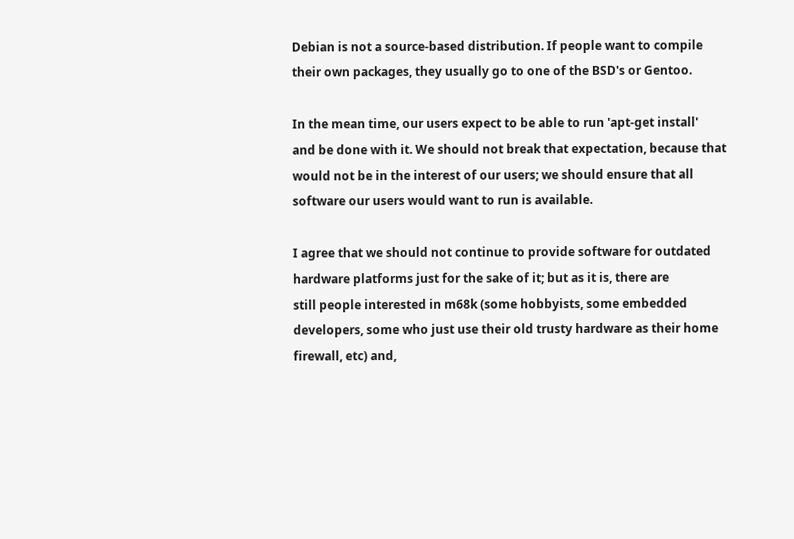Debian is not a source-based distribution. If people want to compile
their own packages, they usually go to one of the BSD's or Gentoo.

In the mean time, our users expect to be able to run 'apt-get install'
and be done with it. We should not break that expectation, because that
would not be in the interest of our users; we should ensure that all
software our users would want to run is available.

I agree that we should not continue to provide software for outdated
hardware platforms just for the sake of it; but as it is, there are
still people interested in m68k (some hobbyists, some embedded
developers, some who just use their old trusty hardware as their home
firewall, etc) and,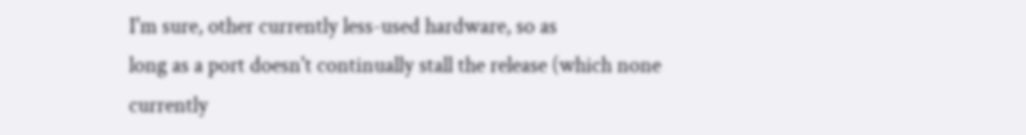I'm sure, other currently less-used hardware, so as
long as a port doesn't continually stall the release (which none
currently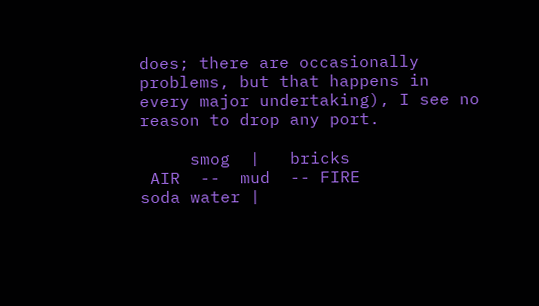does; there are occasionally problems, but that happens in
every major undertaking), I see no reason to drop any port.

     smog  |   bricks
 AIR  --  mud  -- FIRE
soda water |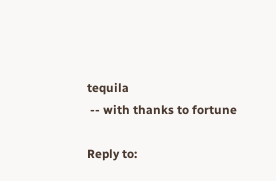tequila
 -- with thanks to fortune

Reply to: